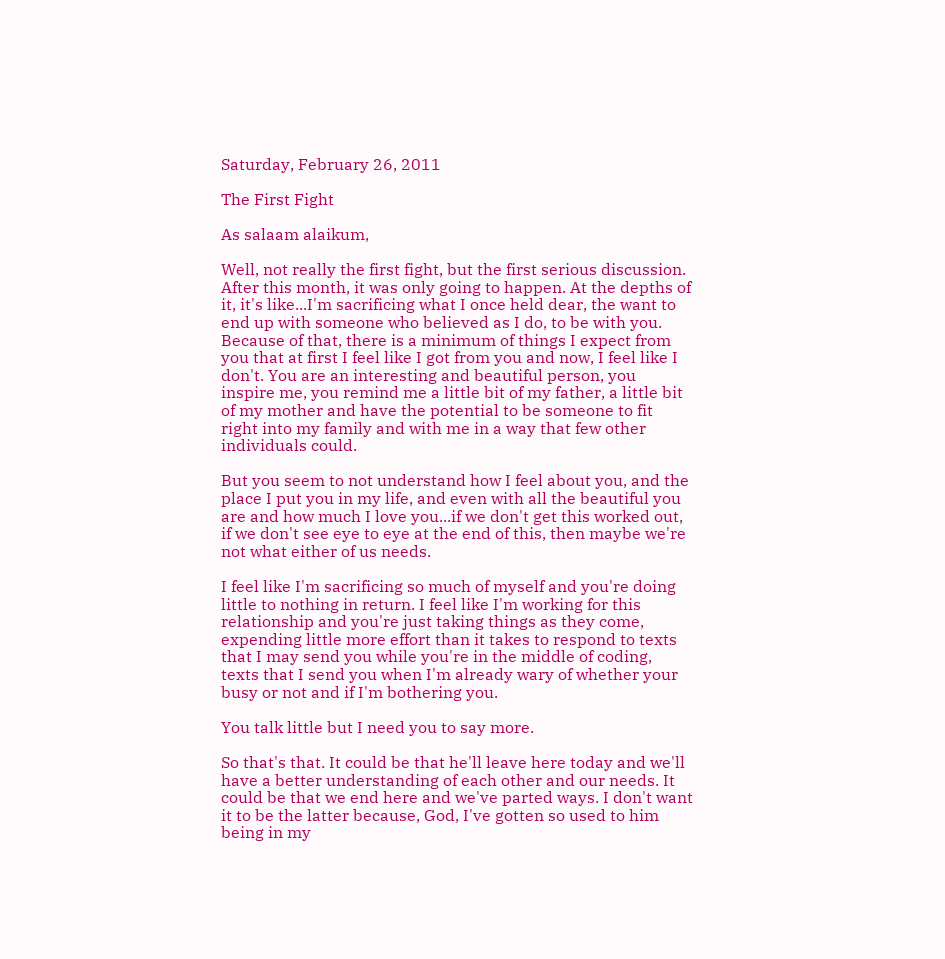Saturday, February 26, 2011

The First Fight

As salaam alaikum,

Well, not really the first fight, but the first serious discussion. After this month, it was only going to happen. At the depths of it, it's like...I'm sacrificing what I once held dear, the want to end up with someone who believed as I do, to be with you. Because of that, there is a minimum of things I expect from you that at first I feel like I got from you and now, I feel like I don't. You are an interesting and beautiful person, you inspire me, you remind me a little bit of my father, a little bit of my mother and have the potential to be someone to fit right into my family and with me in a way that few other individuals could.

But you seem to not understand how I feel about you, and the place I put you in my life, and even with all the beautiful you are and how much I love you...if we don't get this worked out, if we don't see eye to eye at the end of this, then maybe we're not what either of us needs.

I feel like I'm sacrificing so much of myself and you're doing little to nothing in return. I feel like I'm working for this relationship and you're just taking things as they come, expending little more effort than it takes to respond to texts that I may send you while you're in the middle of coding, texts that I send you when I'm already wary of whether your busy or not and if I'm bothering you.

You talk little but I need you to say more.

So that's that. It could be that he'll leave here today and we'll have a better understanding of each other and our needs. It could be that we end here and we've parted ways. I don't want it to be the latter because, God, I've gotten so used to him being in my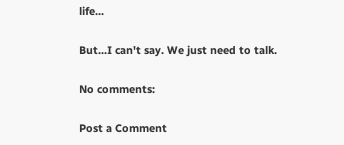life...

But...I can't say. We just need to talk.

No comments:

Post a Comment